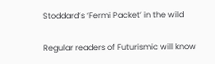Stoddard’s ‘Fermi Packet’ in the wild

Regular readers of Futurismic will know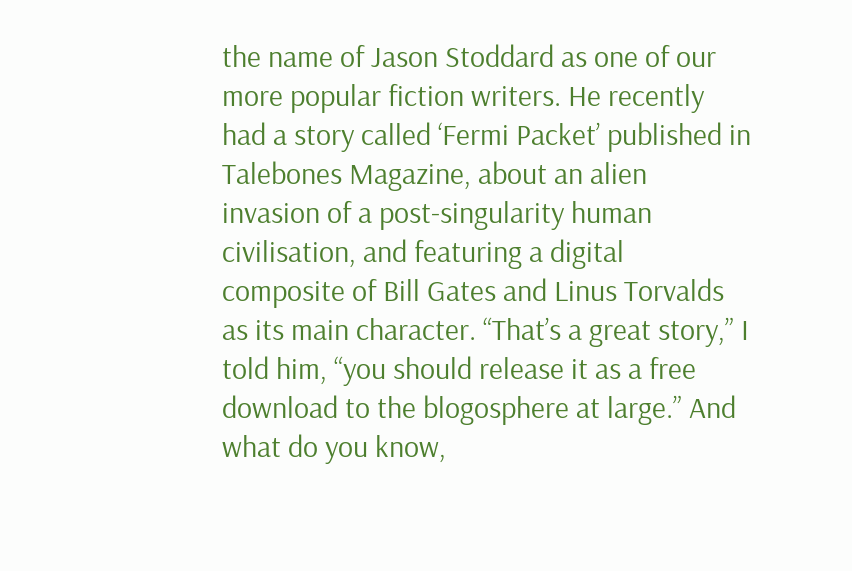the name of Jason Stoddard as one of our more popular fiction writers. He recently had a story called ‘Fermi Packet’ published in Talebones Magazine, about an alien invasion of a post-singularity human civilisation, and featuring a digital composite of Bill Gates and Linus Torvalds as its main character. “That’s a great story,” I told him, “you should release it as a free download to the blogosphere at large.” And what do you know,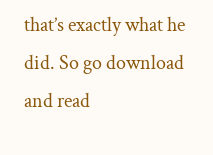that’s exactly what he did. So go download and read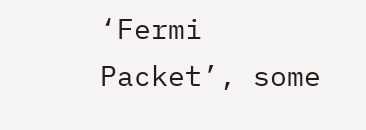‘Fermi Packet’, some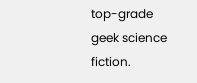top-grade geek science fiction.